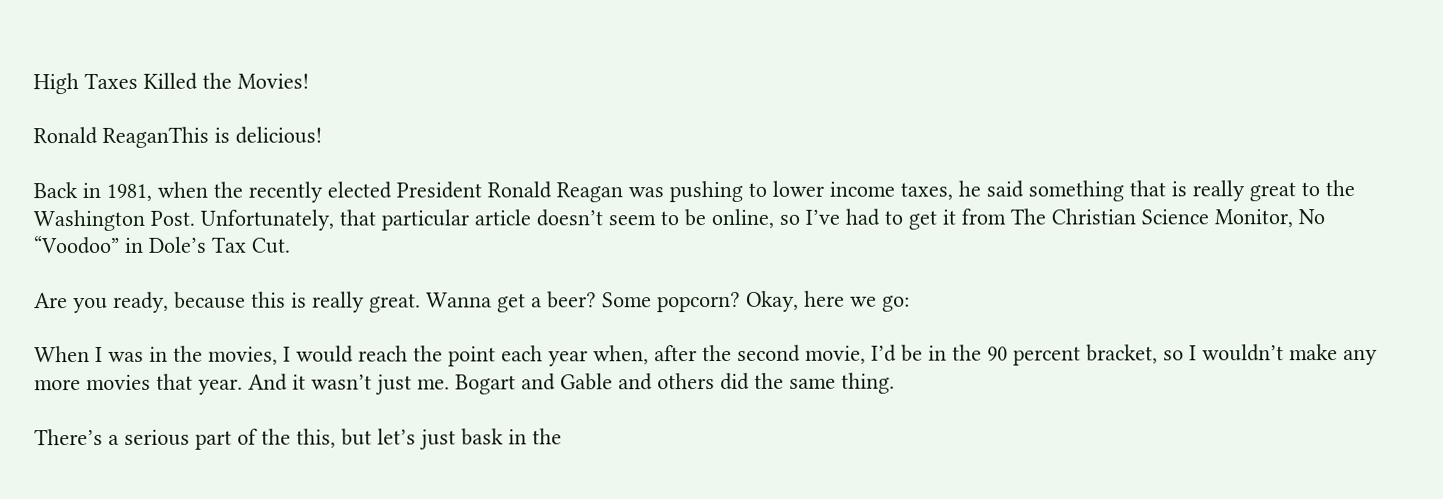High Taxes Killed the Movies!

Ronald ReaganThis is delicious!

Back in 1981, when the recently elected President Ronald Reagan was pushing to lower income taxes, he said something that is really great to the Washington Post. Unfortunately, that particular article doesn’t seem to be online, so I’ve had to get it from The Christian Science Monitor, No “Voodoo” in Dole’s Tax Cut.

Are you ready, because this is really great. Wanna get a beer? Some popcorn? Okay, here we go:

When I was in the movies, I would reach the point each year when, after the second movie, I’d be in the 90 percent bracket, so I wouldn’t make any more movies that year. And it wasn’t just me. Bogart and Gable and others did the same thing.

There’s a serious part of the this, but let’s just bask in the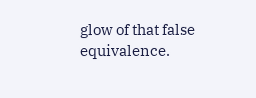glow of that false equivalence.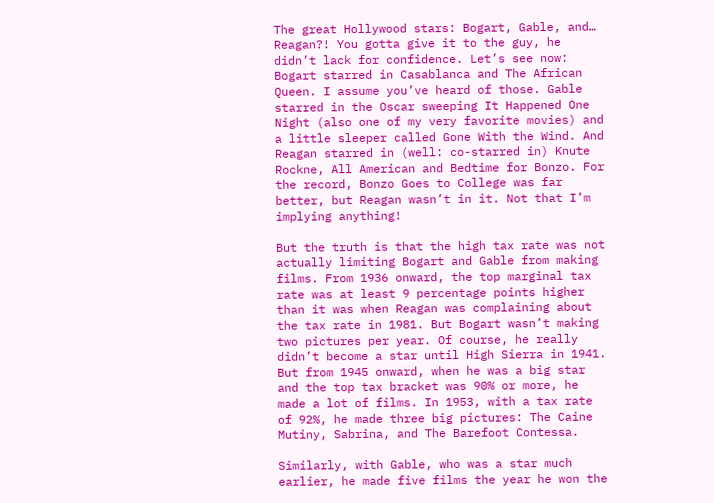The great Hollywood stars: Bogart, Gable, and… Reagan?! You gotta give it to the guy, he didn’t lack for confidence. Let’s see now: Bogart starred in Casablanca and The African Queen. I assume you’ve heard of those. Gable starred in the Oscar sweeping It Happened One Night (also one of my very favorite movies) and a little sleeper called Gone With the Wind. And Reagan starred in (well: co-starred in) Knute Rockne, All American and Bedtime for Bonzo. For the record, Bonzo Goes to College was far better, but Reagan wasn’t in it. Not that I’m implying anything!

But the truth is that the high tax rate was not actually limiting Bogart and Gable from making films. From 1936 onward, the top marginal tax rate was at least 9 percentage points higher than it was when Reagan was complaining about the tax rate in 1981. But Bogart wasn’t making two pictures per year. Of course, he really didn’t become a star until High Sierra in 1941. But from 1945 onward, when he was a big star and the top tax bracket was 90% or more, he made a lot of films. In 1953, with a tax rate of 92%, he made three big pictures: The Caine Mutiny, Sabrina, and The Barefoot Contessa.

Similarly, with Gable, who was a star much earlier, he made five films the year he won the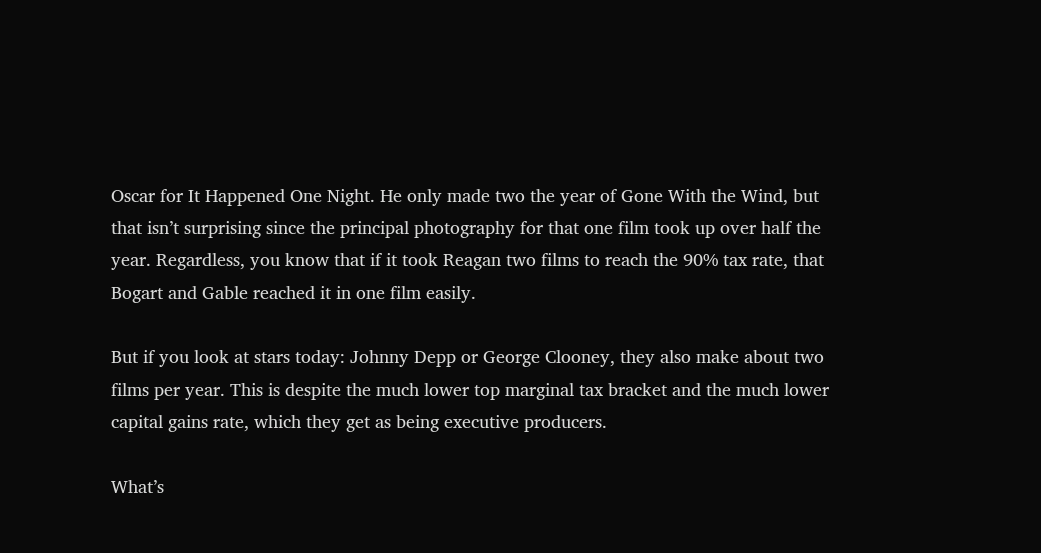Oscar for It Happened One Night. He only made two the year of Gone With the Wind, but that isn’t surprising since the principal photography for that one film took up over half the year. Regardless, you know that if it took Reagan two films to reach the 90% tax rate, that Bogart and Gable reached it in one film easily.

But if you look at stars today: Johnny Depp or George Clooney, they also make about two films per year. This is despite the much lower top marginal tax bracket and the much lower capital gains rate, which they get as being executive producers.

What’s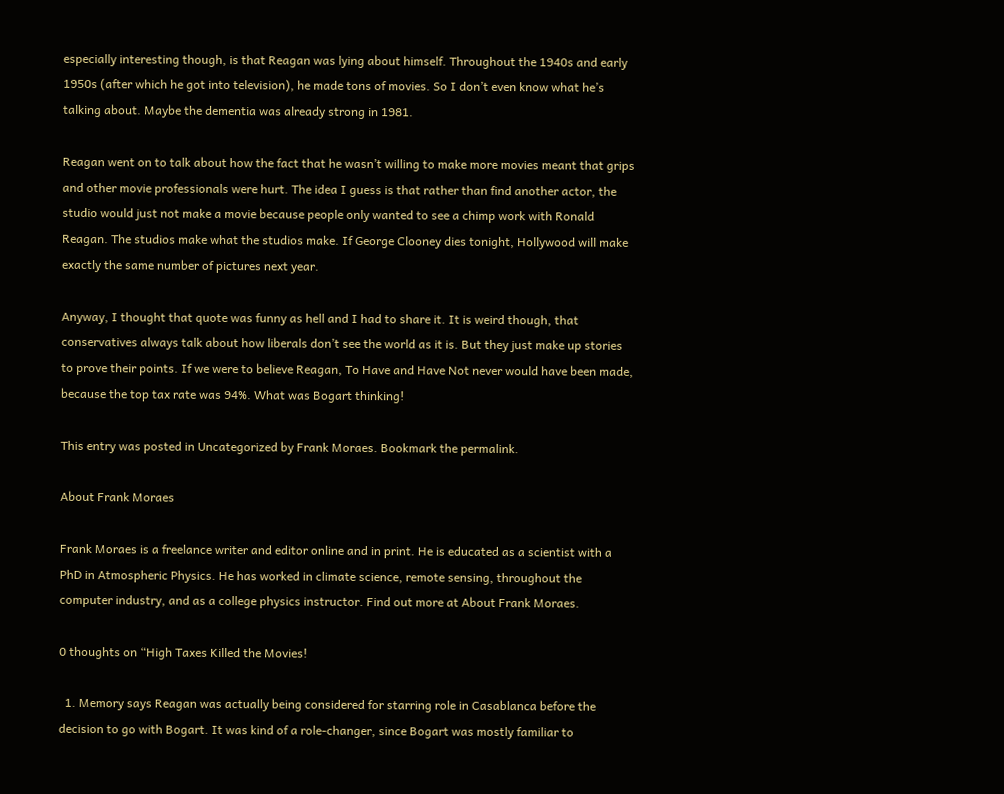especially interesting though, is that Reagan was lying about himself. Throughout the 1940s and early 1950s (after which he got into television), he made tons of movies. So I don’t even know what he’s talking about. Maybe the dementia was already strong in 1981.

Reagan went on to talk about how the fact that he wasn’t willing to make more movies meant that grips and other movie professionals were hurt. The idea I guess is that rather than find another actor, the studio would just not make a movie because people only wanted to see a chimp work with Ronald Reagan. The studios make what the studios make. If George Clooney dies tonight, Hollywood will make exactly the same number of pictures next year.

Anyway, I thought that quote was funny as hell and I had to share it. It is weird though, that conservatives always talk about how liberals don’t see the world as it is. But they just make up stories to prove their points. If we were to believe Reagan, To Have and Have Not never would have been made, because the top tax rate was 94%. What was Bogart thinking!

This entry was posted in Uncategorized by Frank Moraes. Bookmark the permalink.

About Frank Moraes

Frank Moraes is a freelance writer and editor online and in print. He is educated as a scientist with a PhD in Atmospheric Physics. He has worked in climate science, remote sensing, throughout the computer industry, and as a college physics instructor. Find out more at About Frank Moraes.

0 thoughts on “High Taxes Killed the Movies!

  1. Memory says Reagan was actually being considered for starring role in Casablanca before the decision to go with Bogart. It was kind of a role-changer, since Bogart was mostly familiar to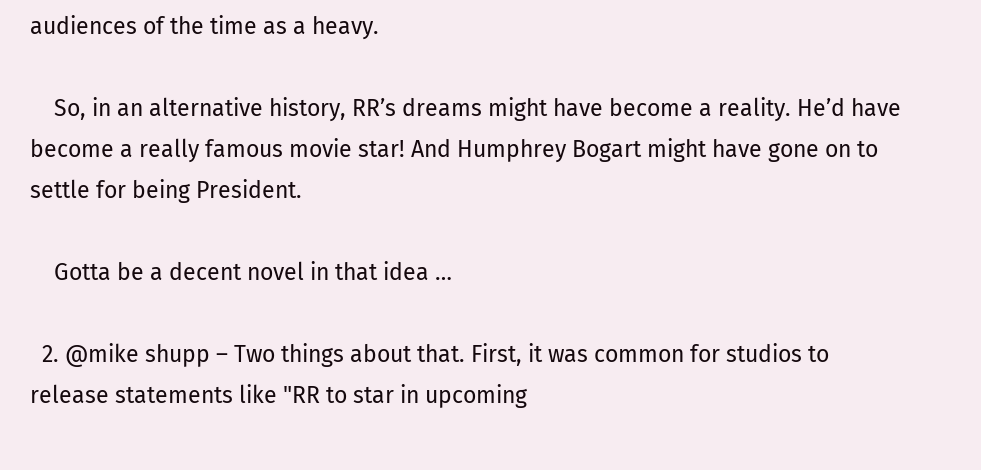audiences of the time as a heavy.

    So, in an alternative history, RR’s dreams might have become a reality. He’d have become a really famous movie star! And Humphrey Bogart might have gone on to settle for being President.

    Gotta be a decent novel in that idea …

  2. @mike shupp – Two things about that. First, it was common for studios to release statements like "RR to star in upcoming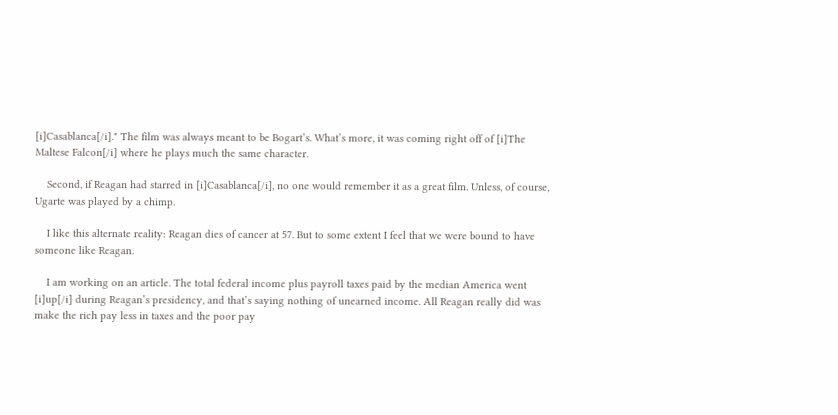[i]Casablanca[/i]." The film was always meant to be Bogart’s. What’s more, it was coming right off of [i]The Maltese Falcon[/i] where he plays much the same character.

    Second, if Reagan had starred in [i]Casablanca[/i], no one would remember it as a great film. Unless, of course, Ugarte was played by a chimp.

    I like this alternate reality: Reagan dies of cancer at 57. But to some extent I feel that we were bound to have someone like Reagan.

    I am working on an article. The total federal income plus payroll taxes paid by the median America went [i]up[/i] during Reagan’s presidency, and that’s saying nothing of unearned income. All Reagan really did was make the rich pay less in taxes and the poor pay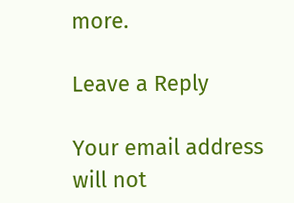more.

Leave a Reply

Your email address will not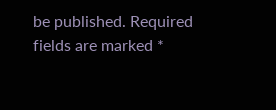be published. Required fields are marked *